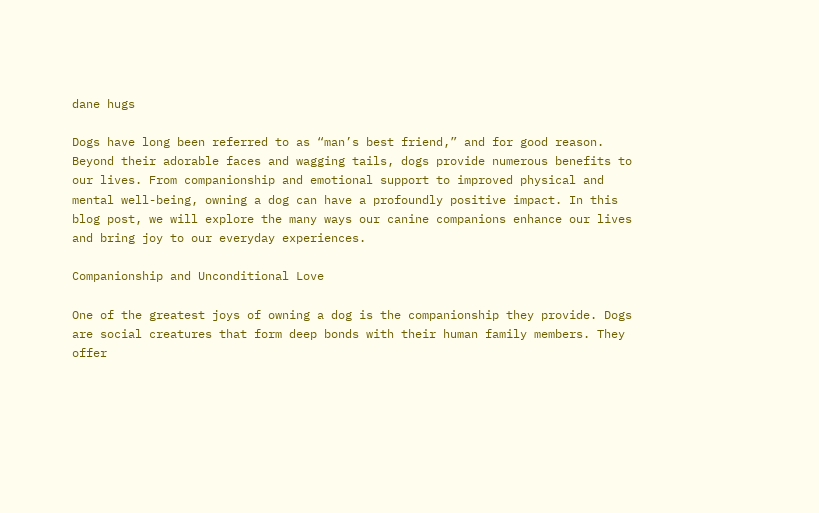dane hugs

Dogs have long been referred to as “man’s best friend,” and for good reason. Beyond their adorable faces and wagging tails, dogs provide numerous benefits to our lives. From companionship and emotional support to improved physical and mental well-being, owning a dog can have a profoundly positive impact. In this blog post, we will explore the many ways our canine companions enhance our lives and bring joy to our everyday experiences.

Companionship and Unconditional Love

One of the greatest joys of owning a dog is the companionship they provide. Dogs are social creatures that form deep bonds with their human family members. They offer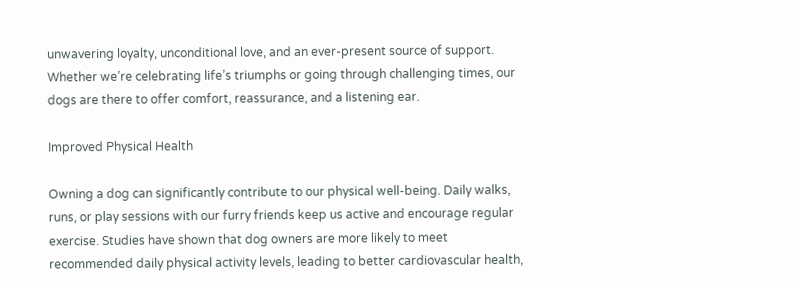unwavering loyalty, unconditional love, and an ever-present source of support. Whether we’re celebrating life’s triumphs or going through challenging times, our dogs are there to offer comfort, reassurance, and a listening ear.

Improved Physical Health

Owning a dog can significantly contribute to our physical well-being. Daily walks, runs, or play sessions with our furry friends keep us active and encourage regular exercise. Studies have shown that dog owners are more likely to meet recommended daily physical activity levels, leading to better cardiovascular health,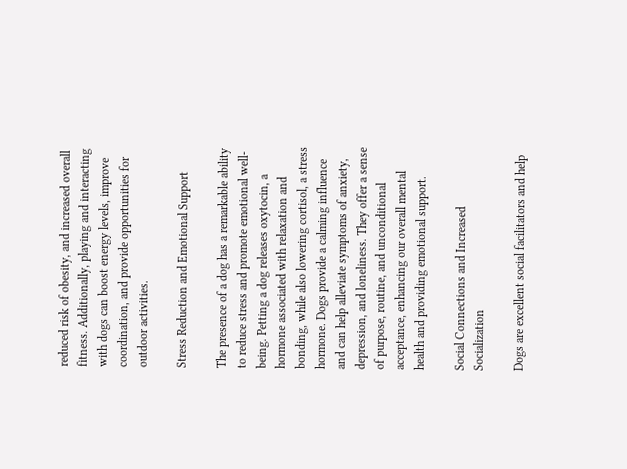reduced risk of obesity, and increased overall fitness. Additionally, playing and interacting with dogs can boost energy levels, improve coordination, and provide opportunities for outdoor activities.

Stress Reduction and Emotional Support

The presence of a dog has a remarkable ability to reduce stress and promote emotional well-being. Petting a dog releases oxytocin, a hormone associated with relaxation and bonding, while also lowering cortisol, a stress hormone. Dogs provide a calming influence and can help alleviate symptoms of anxiety, depression, and loneliness. They offer a sense of purpose, routine, and unconditional acceptance, enhancing our overall mental health and providing emotional support.

Social Connections and Increased Socialization

Dogs are excellent social facilitators and help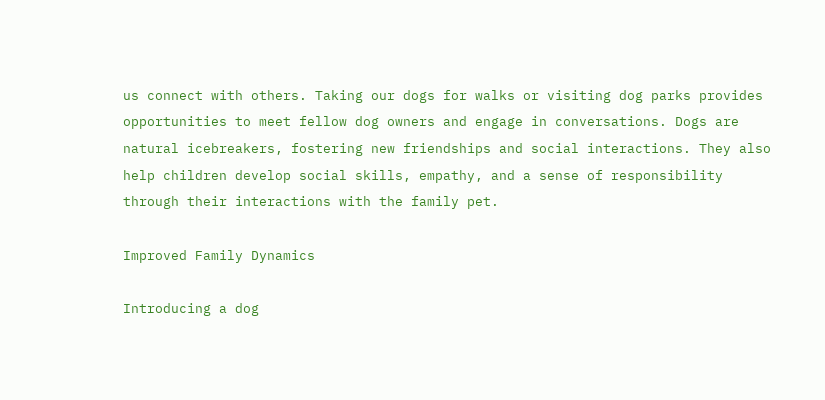us connect with others. Taking our dogs for walks or visiting dog parks provides opportunities to meet fellow dog owners and engage in conversations. Dogs are natural icebreakers, fostering new friendships and social interactions. They also help children develop social skills, empathy, and a sense of responsibility through their interactions with the family pet.

Improved Family Dynamics

Introducing a dog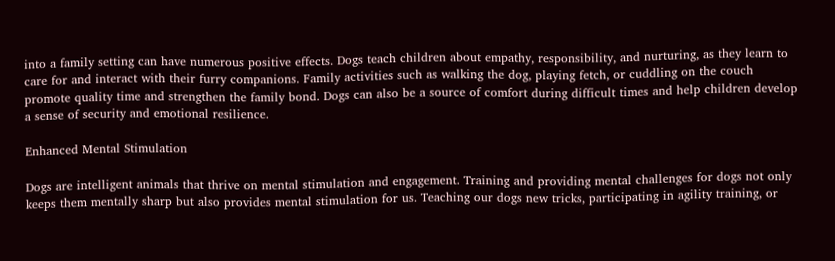into a family setting can have numerous positive effects. Dogs teach children about empathy, responsibility, and nurturing, as they learn to care for and interact with their furry companions. Family activities such as walking the dog, playing fetch, or cuddling on the couch promote quality time and strengthen the family bond. Dogs can also be a source of comfort during difficult times and help children develop a sense of security and emotional resilience.

Enhanced Mental Stimulation

Dogs are intelligent animals that thrive on mental stimulation and engagement. Training and providing mental challenges for dogs not only keeps them mentally sharp but also provides mental stimulation for us. Teaching our dogs new tricks, participating in agility training, or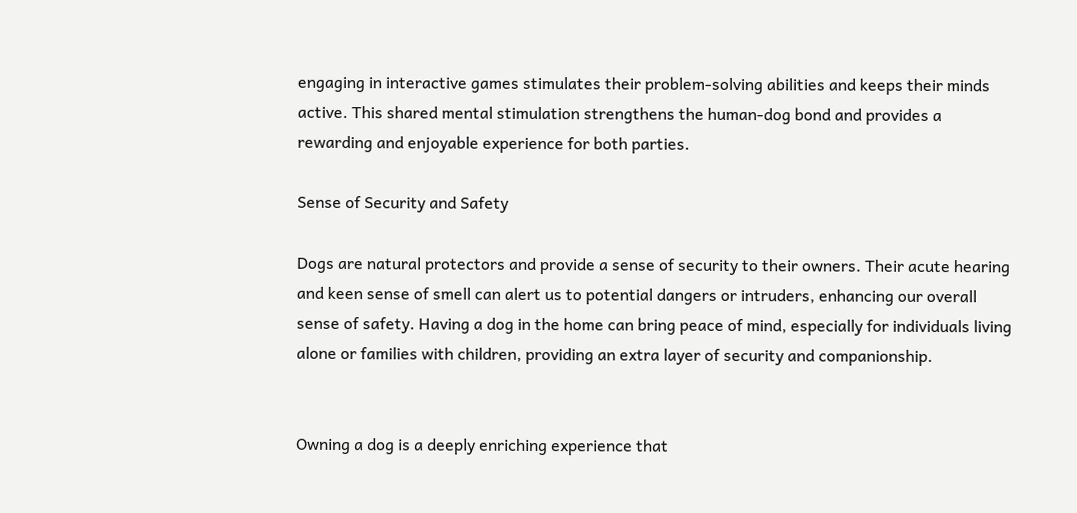engaging in interactive games stimulates their problem-solving abilities and keeps their minds active. This shared mental stimulation strengthens the human-dog bond and provides a rewarding and enjoyable experience for both parties.

Sense of Security and Safety

Dogs are natural protectors and provide a sense of security to their owners. Their acute hearing and keen sense of smell can alert us to potential dangers or intruders, enhancing our overall sense of safety. Having a dog in the home can bring peace of mind, especially for individuals living alone or families with children, providing an extra layer of security and companionship.


Owning a dog is a deeply enriching experience that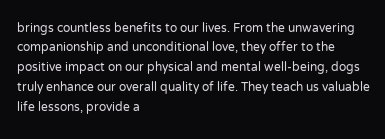brings countless benefits to our lives. From the unwavering companionship and unconditional love, they offer to the positive impact on our physical and mental well-being, dogs truly enhance our overall quality of life. They teach us valuable life lessons, provide a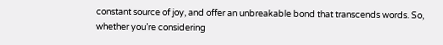constant source of joy, and offer an unbreakable bond that transcends words. So, whether you’re considering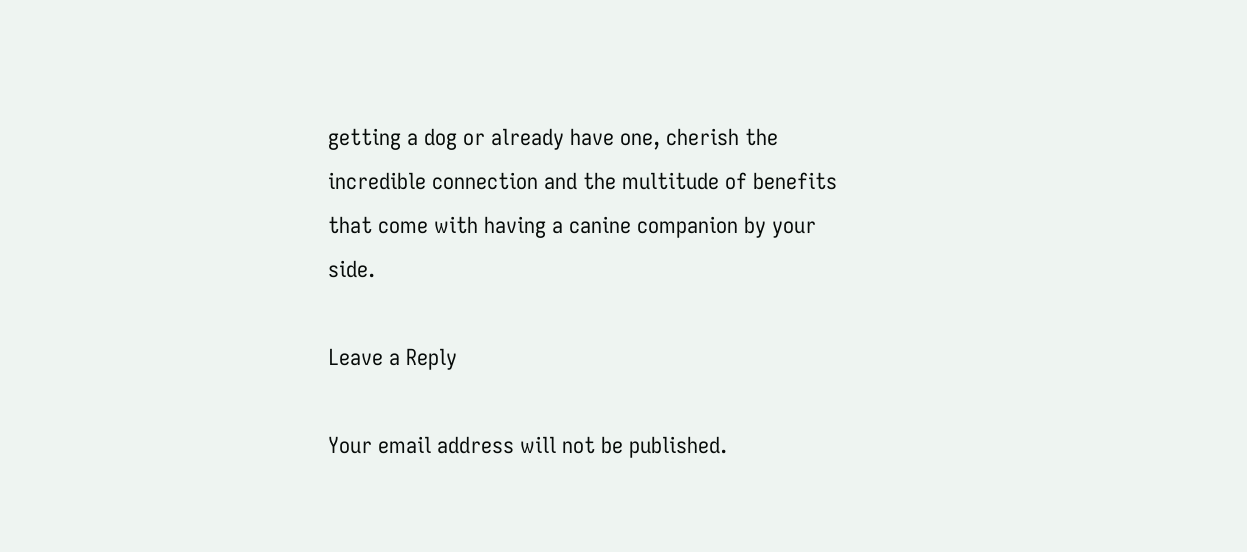getting a dog or already have one, cherish the incredible connection and the multitude of benefits that come with having a canine companion by your side.

Leave a Reply

Your email address will not be published.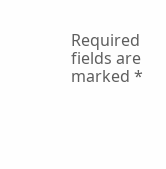Required fields are marked *